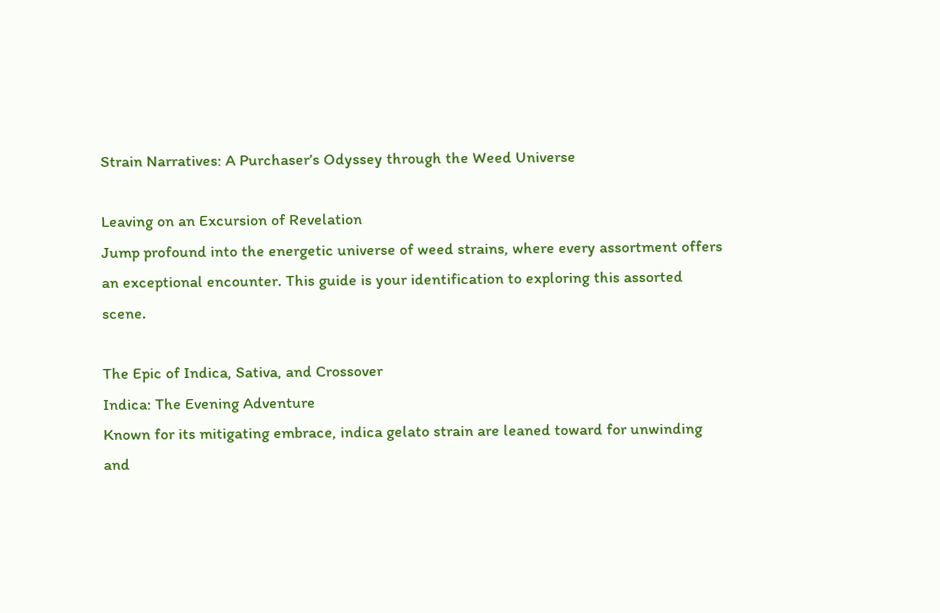Strain Narratives: A Purchaser’s Odyssey through the Weed Universe

Leaving on an Excursion of Revelation
Jump profound into the energetic universe of weed strains, where every assortment offers an exceptional encounter. This guide is your identification to exploring this assorted scene.

The Epic of Indica, Sativa, and Crossover
Indica: The Evening Adventure
Known for its mitigating embrace, indica gelato strain are leaned toward for unwinding and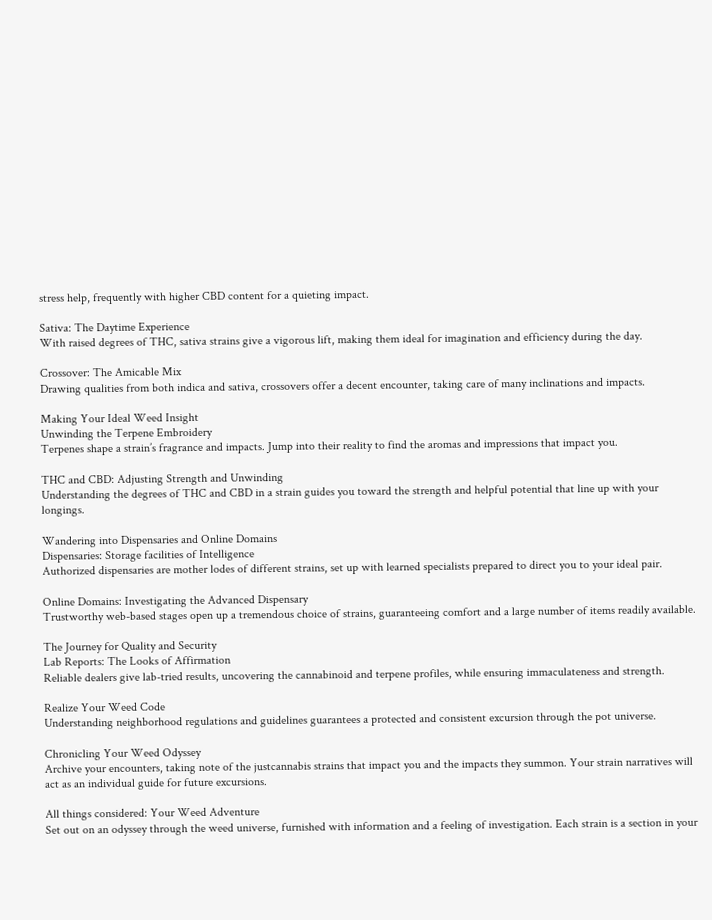stress help, frequently with higher CBD content for a quieting impact.

Sativa: The Daytime Experience
With raised degrees of THC, sativa strains give a vigorous lift, making them ideal for imagination and efficiency during the day.

Crossover: The Amicable Mix
Drawing qualities from both indica and sativa, crossovers offer a decent encounter, taking care of many inclinations and impacts.

Making Your Ideal Weed Insight
Unwinding the Terpene Embroidery
Terpenes shape a strain’s fragrance and impacts. Jump into their reality to find the aromas and impressions that impact you.

THC and CBD: Adjusting Strength and Unwinding
Understanding the degrees of THC and CBD in a strain guides you toward the strength and helpful potential that line up with your longings.

Wandering into Dispensaries and Online Domains
Dispensaries: Storage facilities of Intelligence
Authorized dispensaries are mother lodes of different strains, set up with learned specialists prepared to direct you to your ideal pair.

Online Domains: Investigating the Advanced Dispensary
Trustworthy web-based stages open up a tremendous choice of strains, guaranteeing comfort and a large number of items readily available.

The Journey for Quality and Security
Lab Reports: The Looks of Affirmation
Reliable dealers give lab-tried results, uncovering the cannabinoid and terpene profiles, while ensuring immaculateness and strength.

Realize Your Weed Code
Understanding neighborhood regulations and guidelines guarantees a protected and consistent excursion through the pot universe.

Chronicling Your Weed Odyssey
Archive your encounters, taking note of the justcannabis strains that impact you and the impacts they summon. Your strain narratives will act as an individual guide for future excursions.

All things considered: Your Weed Adventure
Set out on an odyssey through the weed universe, furnished with information and a feeling of investigation. Each strain is a section in your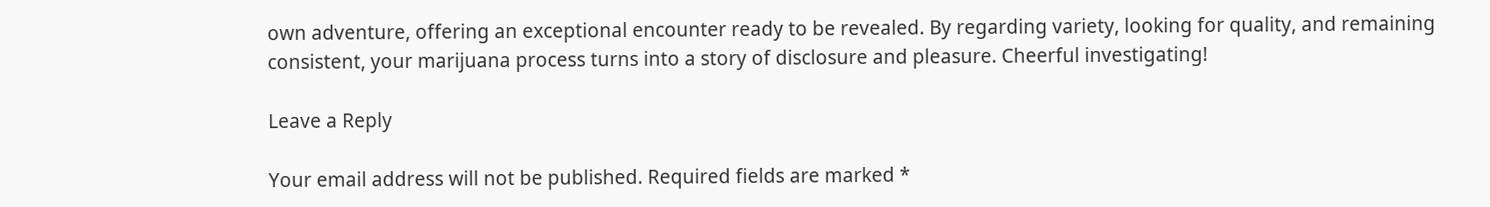own adventure, offering an exceptional encounter ready to be revealed. By regarding variety, looking for quality, and remaining consistent, your marijuana process turns into a story of disclosure and pleasure. Cheerful investigating!

Leave a Reply

Your email address will not be published. Required fields are marked *